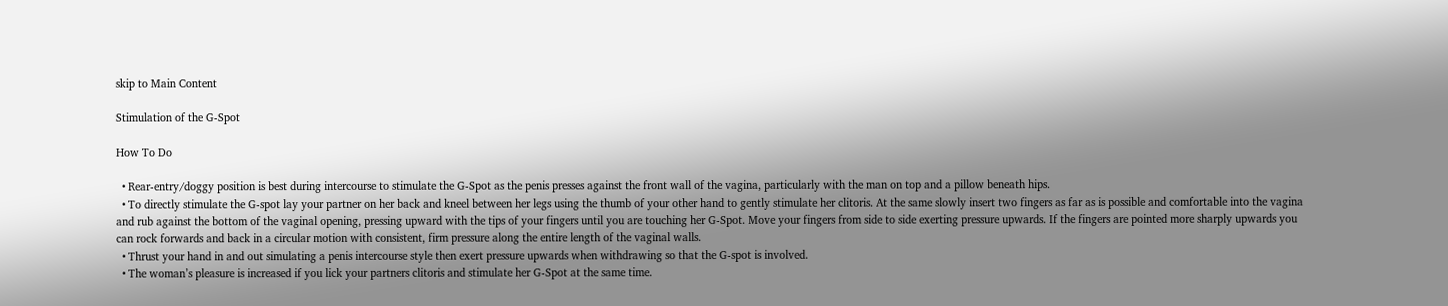skip to Main Content

Stimulation of the G-Spot

How To Do

  • Rear-entry/doggy position is best during intercourse to stimulate the G-Spot as the penis presses against the front wall of the vagina, particularly with the man on top and a pillow beneath hips.
  • To directly stimulate the G-spot lay your partner on her back and kneel between her legs using the thumb of your other hand to gently stimulate her clitoris. At the same slowly insert two fingers as far as is possible and comfortable into the vagina and rub against the bottom of the vaginal opening, pressing upward with the tips of your fingers until you are touching her G-Spot. Move your fingers from side to side exerting pressure upwards. If the fingers are pointed more sharply upwards you can rock forwards and back in a circular motion with consistent, firm pressure along the entire length of the vaginal walls.
  • Thrust your hand in and out simulating a penis intercourse style then exert pressure upwards when withdrawing so that the G-spot is involved.
  • The woman’s pleasure is increased if you lick your partners clitoris and stimulate her G-Spot at the same time.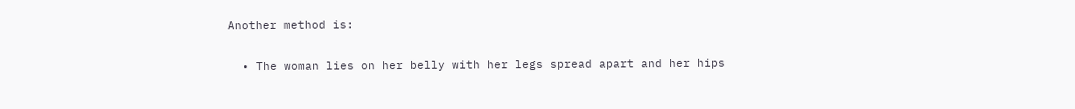Another method is:

  • The woman lies on her belly with her legs spread apart and her hips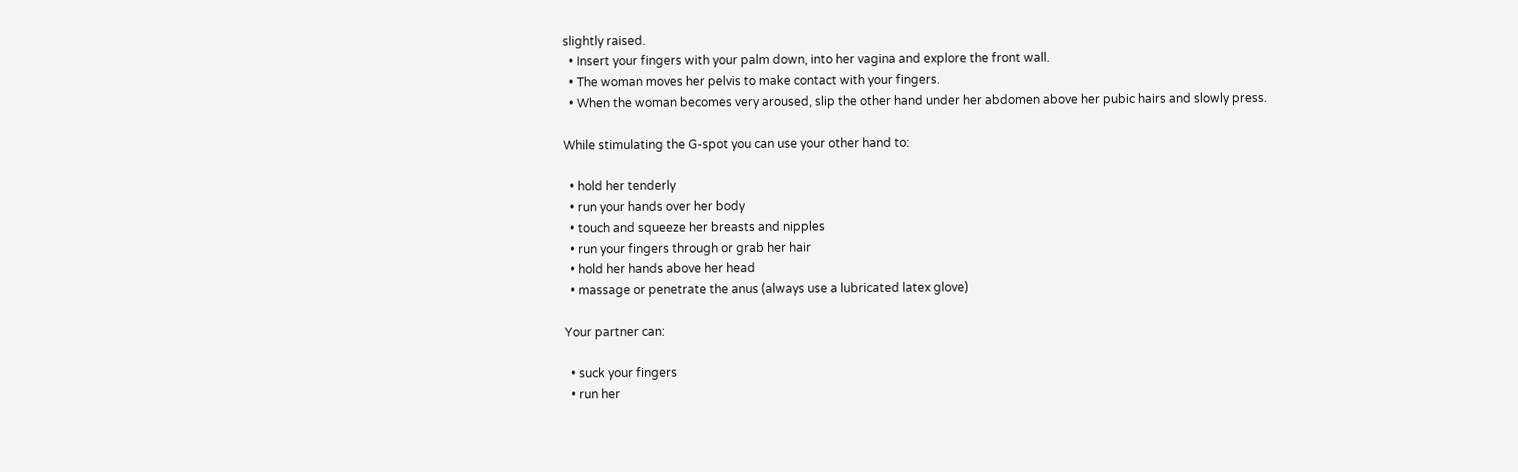slightly raised.
  • Insert your fingers with your palm down, into her vagina and explore the front wall.
  • The woman moves her pelvis to make contact with your fingers.
  • When the woman becomes very aroused, slip the other hand under her abdomen above her pubic hairs and slowly press.

While stimulating the G-spot you can use your other hand to:

  • hold her tenderly
  • run your hands over her body
  • touch and squeeze her breasts and nipples
  • run your fingers through or grab her hair
  • hold her hands above her head
  • massage or penetrate the anus (always use a lubricated latex glove)

Your partner can:

  • suck your fingers
  • run her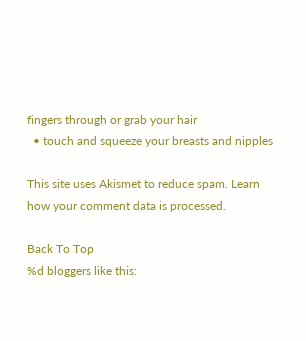fingers through or grab your hair
  • touch and squeeze your breasts and nipples

This site uses Akismet to reduce spam. Learn how your comment data is processed.

Back To Top
%d bloggers like this: